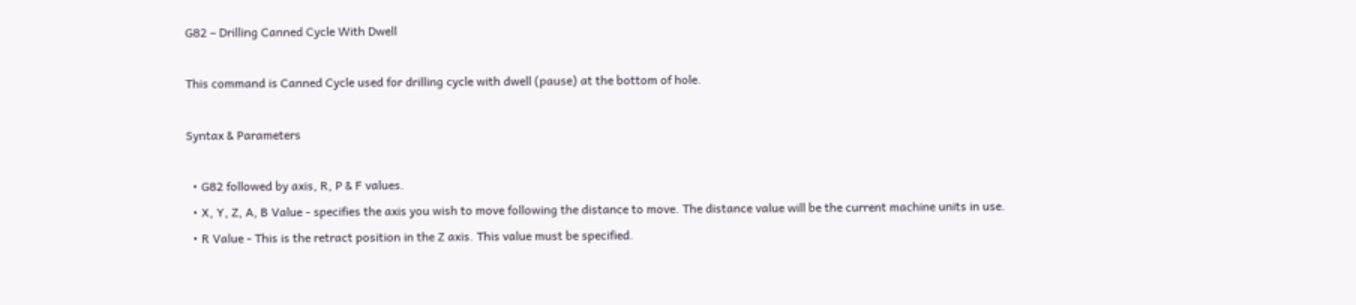G82 – Drilling Canned Cycle With Dwell

This command is Canned Cycle used for drilling cycle with dwell (pause) at the bottom of hole.

Syntax & Parameters

  • G82 followed by axis, R, P & F values.
  • X, Y, Z, A, B Value - specifies the axis you wish to move following the distance to move. The distance value will be the current machine units in use.
  • R Value - This is the retract position in the Z axis. This value must be specified.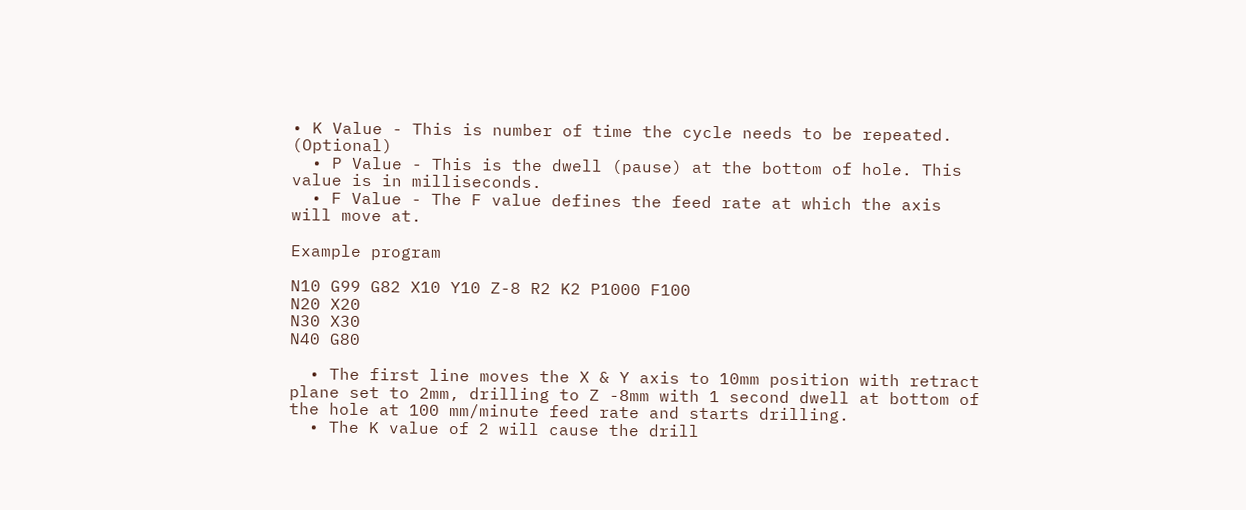• K Value - This is number of time the cycle needs to be repeated. (Optional)
  • P Value - This is the dwell (pause) at the bottom of hole. This value is in milliseconds.
  • F Value - The F value defines the feed rate at which the axis will move at.

Example program

N10 G99 G82 X10 Y10 Z-8 R2 K2 P1000 F100
N20 X20
N30 X30
N40 G80

  • The first line moves the X & Y axis to 10mm position with retract plane set to 2mm, drilling to Z -8mm with 1 second dwell at bottom of the hole at 100 mm/minute feed rate and starts drilling.
  • The K value of 2 will cause the drill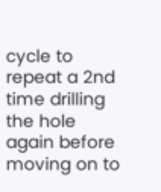cycle to repeat a 2nd time drilling the hole again before moving on to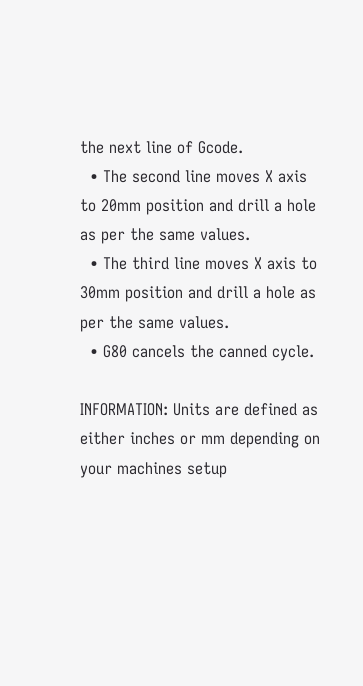the next line of Gcode.
  • The second line moves X axis to 20mm position and drill a hole as per the same values.
  • The third line moves X axis to 30mm position and drill a hole as per the same values.
  • G80 cancels the canned cycle.

INFORMATION: Units are defined as either inches or mm depending on your machines setup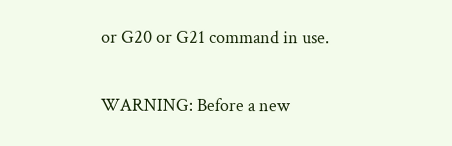or G20 or G21 command in use.

WARNING: Before a new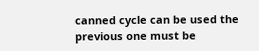canned cycle can be used the previous one must be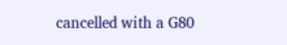cancelled with a G80